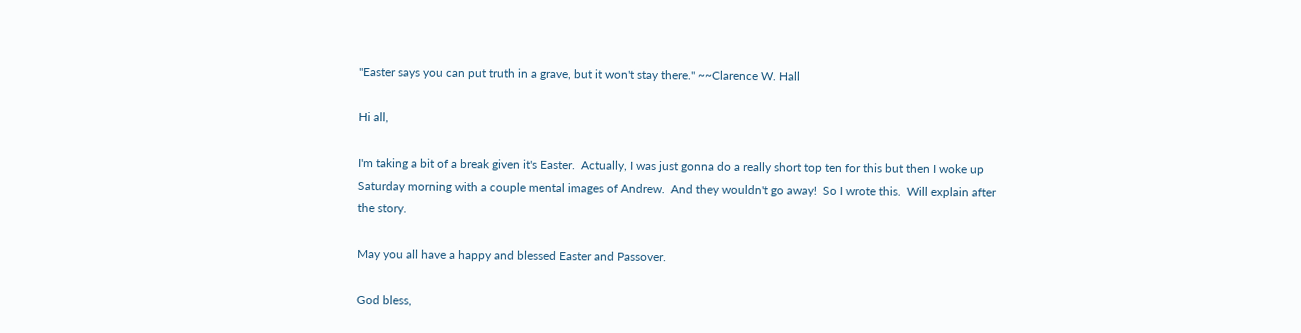"Easter says you can put truth in a grave, but it won't stay there." ~~Clarence W. Hall

Hi all,

I'm taking a bit of a break given it's Easter.  Actually, I was just gonna do a really short top ten for this but then I woke up Saturday morning with a couple mental images of Andrew.  And they wouldn't go away!  So I wrote this.  Will explain after the story.

May you all have a happy and blessed Easter and Passover.

God bless,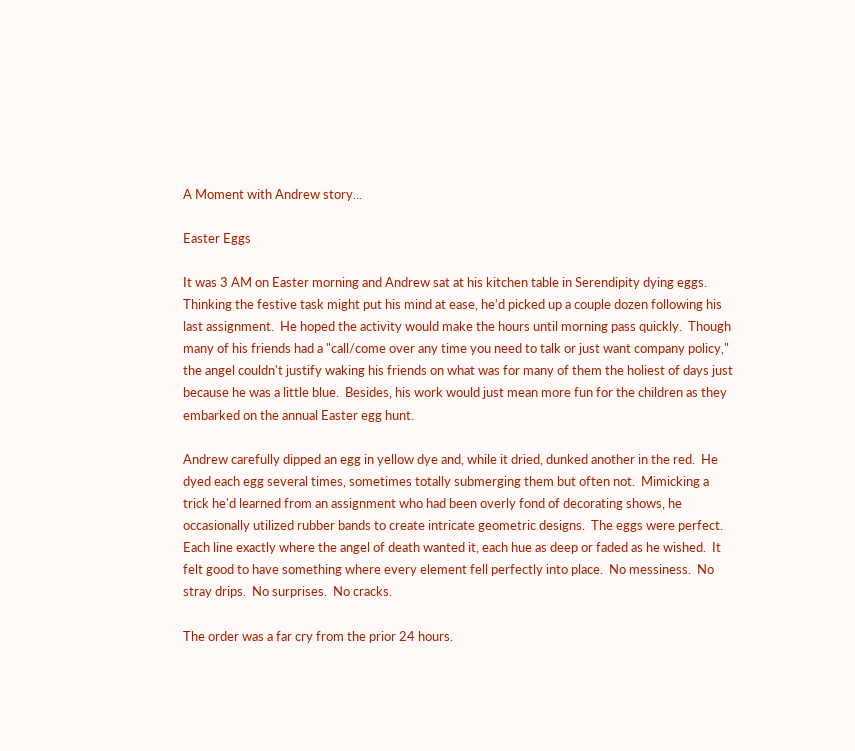A Moment with Andrew story...

Easter Eggs

It was 3 AM on Easter morning and Andrew sat at his kitchen table in Serendipity dying eggs.  Thinking the festive task might put his mind at ease, he'd picked up a couple dozen following his last assignment.  He hoped the activity would make the hours until morning pass quickly.  Though many of his friends had a "call/come over any time you need to talk or just want company policy," the angel couldn't justify waking his friends on what was for many of them the holiest of days just because he was a little blue.  Besides, his work would just mean more fun for the children as they embarked on the annual Easter egg hunt.

Andrew carefully dipped an egg in yellow dye and, while it dried, dunked another in the red.  He dyed each egg several times, sometimes totally submerging them but often not.  Mimicking a trick he'd learned from an assignment who had been overly fond of decorating shows, he occasionally utilized rubber bands to create intricate geometric designs.  The eggs were perfect.  Each line exactly where the angel of death wanted it, each hue as deep or faded as he wished.  It felt good to have something where every element fell perfectly into place.  No messiness.  No stray drips.  No surprises.  No cracks.

The order was a far cry from the prior 24 hours.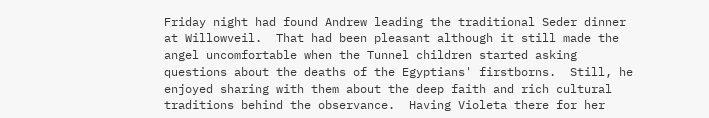Friday night had found Andrew leading the traditional Seder dinner at Willowveil.  That had been pleasant although it still made the angel uncomfortable when the Tunnel children started asking questions about the deaths of the Egyptians' firstborns.  Still, he enjoyed sharing with them about the deep faith and rich cultural traditions behind the observance.  Having Violeta there for her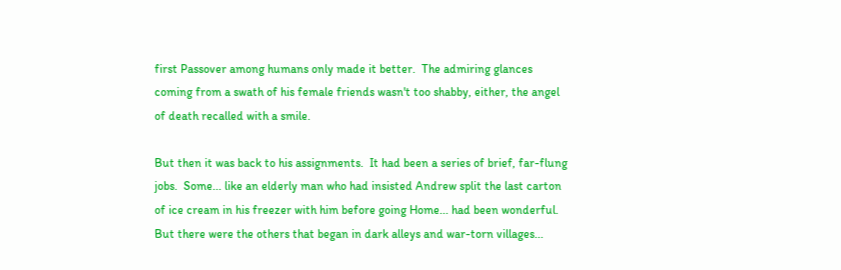first Passover among humans only made it better.  The admiring glances coming from a swath of his female friends wasn't too shabby, either, the angel of death recalled with a smile.

But then it was back to his assignments.  It had been a series of brief, far-flung jobs.  Some... like an elderly man who had insisted Andrew split the last carton of ice cream in his freezer with him before going Home... had been wonderful.  But there were the others that began in dark alleys and war-torn villages...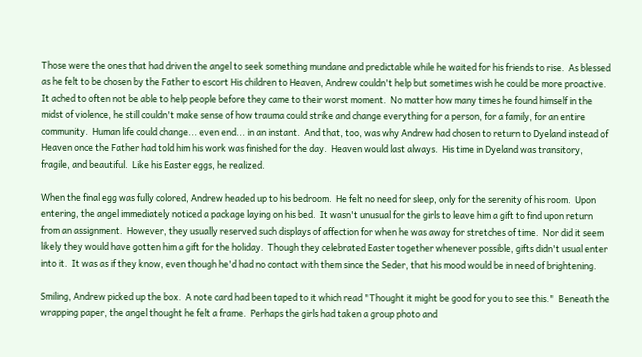Those were the ones that had driven the angel to seek something mundane and predictable while he waited for his friends to rise.  As blessed as he felt to be chosen by the Father to escort His children to Heaven, Andrew couldn't help but sometimes wish he could be more proactive.  It ached to often not be able to help people before they came to their worst moment.  No matter how many times he found himself in the midst of violence, he still couldn't make sense of how trauma could strike and change everything for a person, for a family, for an entire community.  Human life could change... even end... in an instant.  And that, too, was why Andrew had chosen to return to Dyeland instead of Heaven once the Father had told him his work was finished for the day.  Heaven would last always.  His time in Dyeland was transitory, fragile, and beautiful.  Like his Easter eggs, he realized.

When the final egg was fully colored, Andrew headed up to his bedroom.  He felt no need for sleep, only for the serenity of his room.  Upon entering, the angel immediately noticed a package laying on his bed.  It wasn't unusual for the girls to leave him a gift to find upon return from an assignment.  However, they usually reserved such displays of affection for when he was away for stretches of time.  Nor did it seem likely they would have gotten him a gift for the holiday.  Though they celebrated Easter together whenever possible, gifts didn't usual enter into it.  It was as if they know, even though he'd had no contact with them since the Seder, that his mood would be in need of brightening.

Smiling, Andrew picked up the box.  A note card had been taped to it which read "Thought it might be good for you to see this."  Beneath the wrapping paper, the angel thought he felt a frame.  Perhaps the girls had taken a group photo and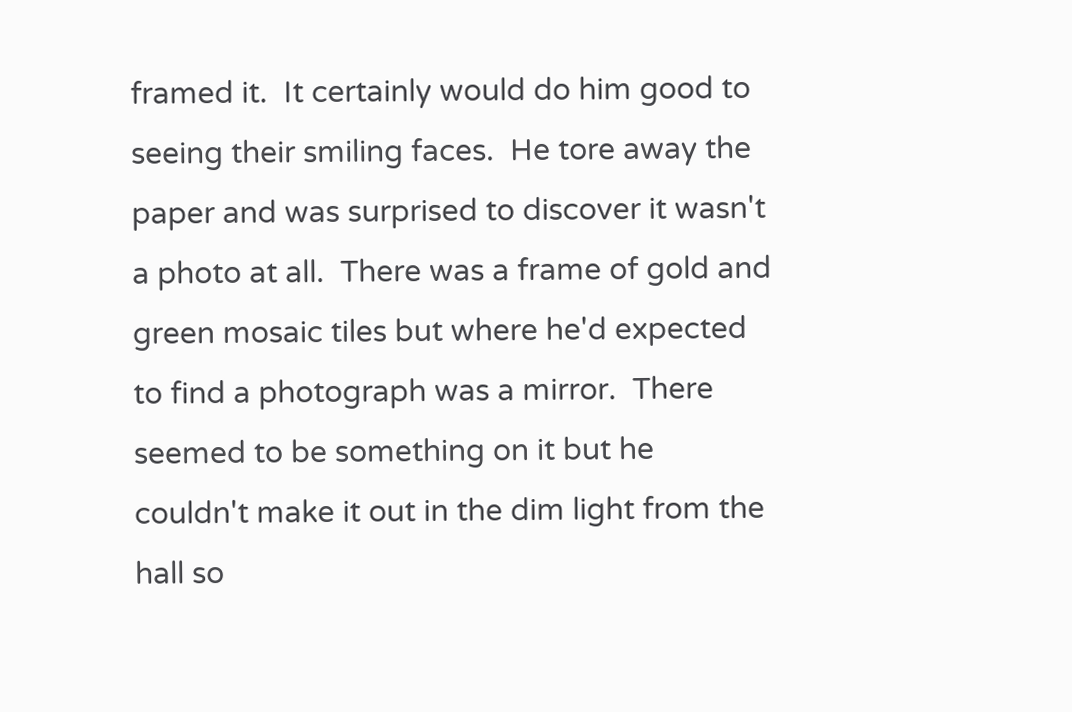framed it.  It certainly would do him good to seeing their smiling faces.  He tore away the paper and was surprised to discover it wasn't a photo at all.  There was a frame of gold and green mosaic tiles but where he'd expected to find a photograph was a mirror.  There seemed to be something on it but he couldn't make it out in the dim light from the hall so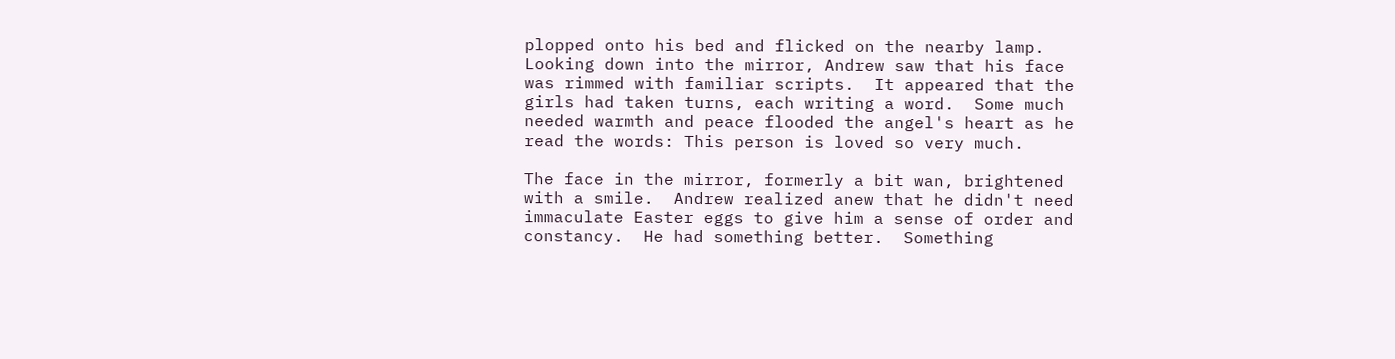plopped onto his bed and flicked on the nearby lamp.  Looking down into the mirror, Andrew saw that his face was rimmed with familiar scripts.  It appeared that the girls had taken turns, each writing a word.  Some much needed warmth and peace flooded the angel's heart as he read the words: This person is loved so very much.

The face in the mirror, formerly a bit wan, brightened with a smile.  Andrew realized anew that he didn't need immaculate Easter eggs to give him a sense of order and constancy.  He had something better.  Something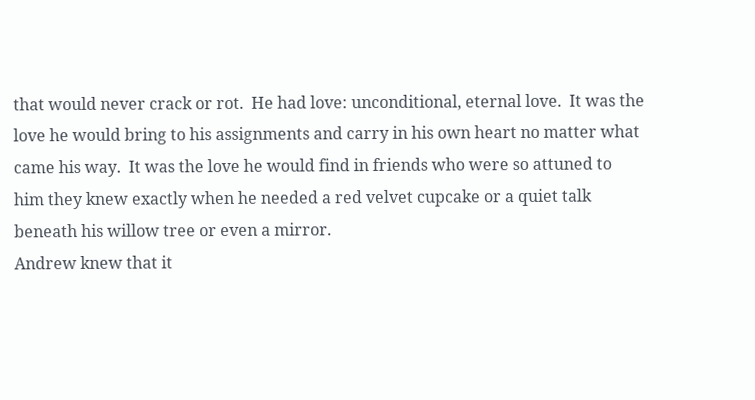that would never crack or rot.  He had love: unconditional, eternal love.  It was the love he would bring to his assignments and carry in his own heart no matter what came his way.  It was the love he would find in friends who were so attuned to him they knew exactly when he needed a red velvet cupcake or a quiet talk beneath his willow tree or even a mirror.
Andrew knew that it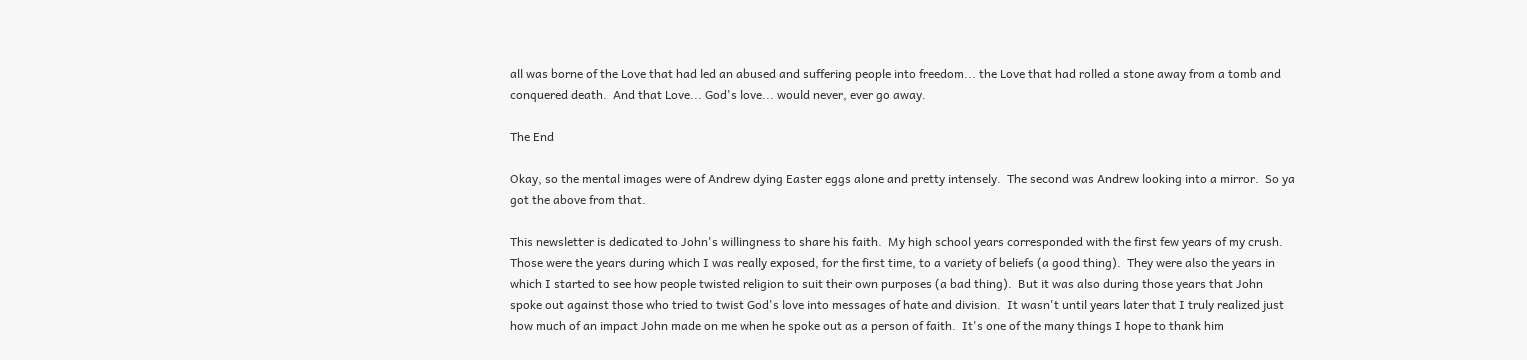all was borne of the Love that had led an abused and suffering people into freedom... the Love that had rolled a stone away from a tomb and conquered death.  And that Love... God's love... would never, ever go away.

The End

Okay, so the mental images were of Andrew dying Easter eggs alone and pretty intensely.  The second was Andrew looking into a mirror.  So ya got the above from that.

This newsletter is dedicated to John's willingness to share his faith.  My high school years corresponded with the first few years of my crush.  Those were the years during which I was really exposed, for the first time, to a variety of beliefs (a good thing).  They were also the years in which I started to see how people twisted religion to suit their own purposes (a bad thing).  But it was also during those years that John spoke out against those who tried to twist God's love into messages of hate and division.  It wasn't until years later that I truly realized just how much of an impact John made on me when he spoke out as a person of faith.  It's one of the many things I hope to thank him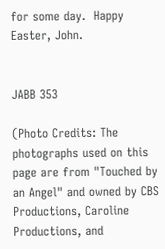for some day.  Happy Easter, John.


JABB 353

(Photo Credits: The photographs used on this page are from "Touched by an Angel" and owned by CBS Productions, Caroline Productions, and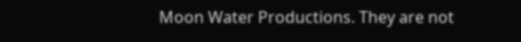Moon Water Productions. They are not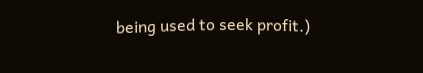being used to seek profit.)